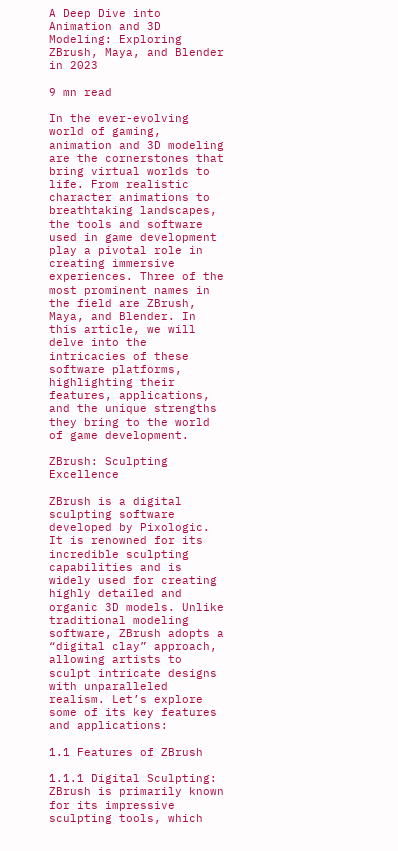A Deep Dive into Animation and 3D Modeling: Exploring ZBrush, Maya, and Blender in 2023

9 mn read

In the ever-evolving world of gaming, animation and 3D modeling are the cornerstones that bring virtual worlds to life. From realistic character animations to breathtaking landscapes, the tools and software used in game development play a pivotal role in creating immersive experiences. Three of the most prominent names in the field are ZBrush, Maya, and Blender. In this article, we will delve into the intricacies of these software platforms, highlighting their features, applications, and the unique strengths they bring to the world of game development.

ZBrush: Sculpting Excellence

ZBrush is a digital sculpting software developed by Pixologic. It is renowned for its incredible sculpting capabilities and is widely used for creating highly detailed and organic 3D models. Unlike traditional modeling software, ZBrush adopts a “digital clay” approach, allowing artists to sculpt intricate designs with unparalleled realism. Let’s explore some of its key features and applications:

1.1 Features of ZBrush

1.1.1 Digital Sculpting: ZBrush is primarily known for its impressive sculpting tools, which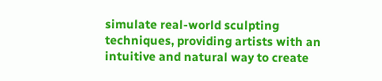simulate real-world sculpting techniques, providing artists with an intuitive and natural way to create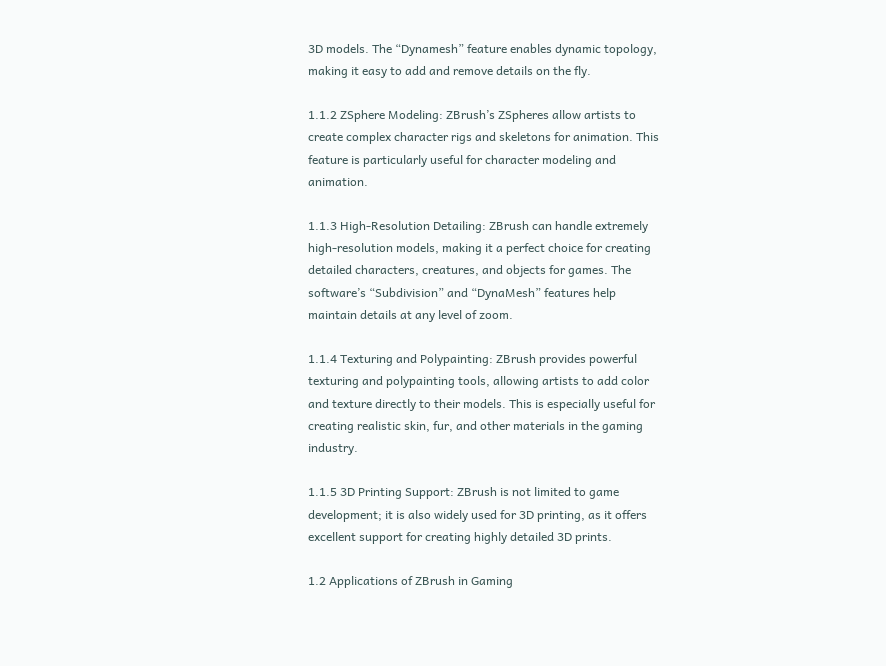3D models. The “Dynamesh” feature enables dynamic topology, making it easy to add and remove details on the fly.

1.1.2 ZSphere Modeling: ZBrush’s ZSpheres allow artists to create complex character rigs and skeletons for animation. This feature is particularly useful for character modeling and animation.

1.1.3 High-Resolution Detailing: ZBrush can handle extremely high-resolution models, making it a perfect choice for creating detailed characters, creatures, and objects for games. The software’s “Subdivision” and “DynaMesh” features help maintain details at any level of zoom.

1.1.4 Texturing and Polypainting: ZBrush provides powerful texturing and polypainting tools, allowing artists to add color and texture directly to their models. This is especially useful for creating realistic skin, fur, and other materials in the gaming industry.

1.1.5 3D Printing Support: ZBrush is not limited to game development; it is also widely used for 3D printing, as it offers excellent support for creating highly detailed 3D prints.

1.2 Applications of ZBrush in Gaming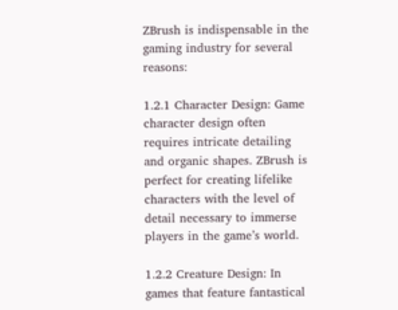ZBrush is indispensable in the gaming industry for several reasons:

1.2.1 Character Design: Game character design often requires intricate detailing and organic shapes. ZBrush is perfect for creating lifelike characters with the level of detail necessary to immerse players in the game’s world.

1.2.2 Creature Design: In games that feature fantastical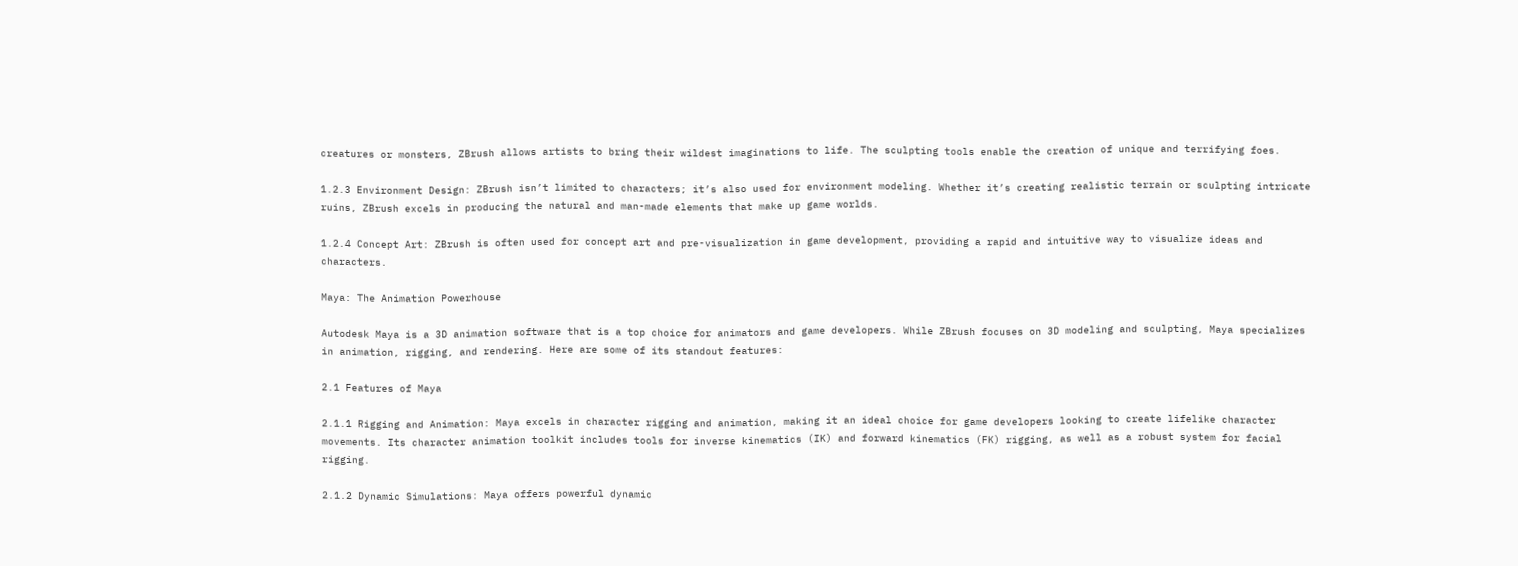creatures or monsters, ZBrush allows artists to bring their wildest imaginations to life. The sculpting tools enable the creation of unique and terrifying foes.

1.2.3 Environment Design: ZBrush isn’t limited to characters; it’s also used for environment modeling. Whether it’s creating realistic terrain or sculpting intricate ruins, ZBrush excels in producing the natural and man-made elements that make up game worlds.

1.2.4 Concept Art: ZBrush is often used for concept art and pre-visualization in game development, providing a rapid and intuitive way to visualize ideas and characters.

Maya: The Animation Powerhouse

Autodesk Maya is a 3D animation software that is a top choice for animators and game developers. While ZBrush focuses on 3D modeling and sculpting, Maya specializes in animation, rigging, and rendering. Here are some of its standout features:

2.1 Features of Maya

2.1.1 Rigging and Animation: Maya excels in character rigging and animation, making it an ideal choice for game developers looking to create lifelike character movements. Its character animation toolkit includes tools for inverse kinematics (IK) and forward kinematics (FK) rigging, as well as a robust system for facial rigging.

2.1.2 Dynamic Simulations: Maya offers powerful dynamic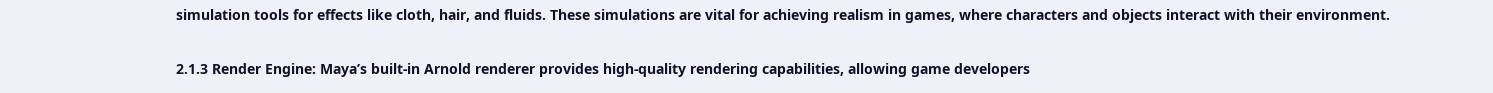simulation tools for effects like cloth, hair, and fluids. These simulations are vital for achieving realism in games, where characters and objects interact with their environment.

2.1.3 Render Engine: Maya’s built-in Arnold renderer provides high-quality rendering capabilities, allowing game developers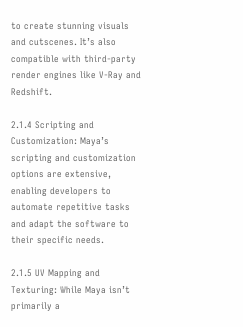to create stunning visuals and cutscenes. It’s also compatible with third-party render engines like V-Ray and Redshift.

2.1.4 Scripting and Customization: Maya’s scripting and customization options are extensive, enabling developers to automate repetitive tasks and adapt the software to their specific needs.

2.1.5 UV Mapping and Texturing: While Maya isn’t primarily a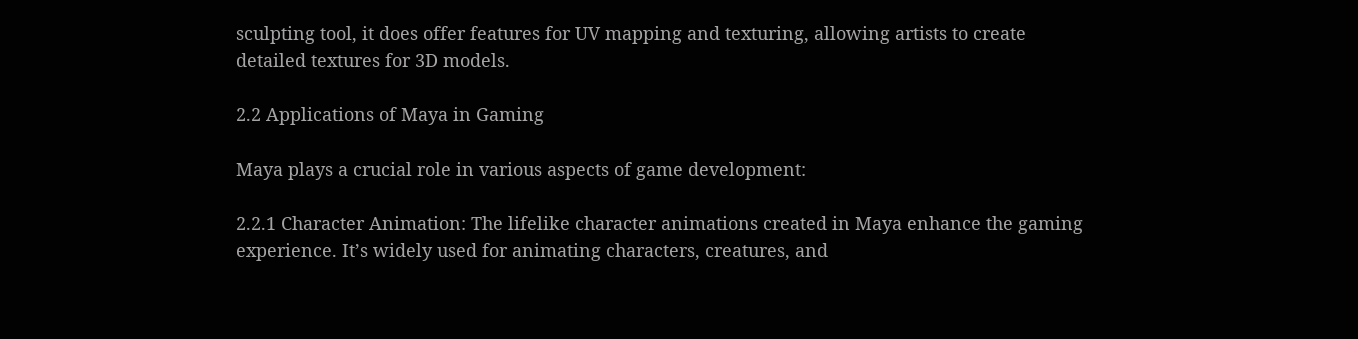sculpting tool, it does offer features for UV mapping and texturing, allowing artists to create detailed textures for 3D models.

2.2 Applications of Maya in Gaming

Maya plays a crucial role in various aspects of game development:

2.2.1 Character Animation: The lifelike character animations created in Maya enhance the gaming experience. It’s widely used for animating characters, creatures, and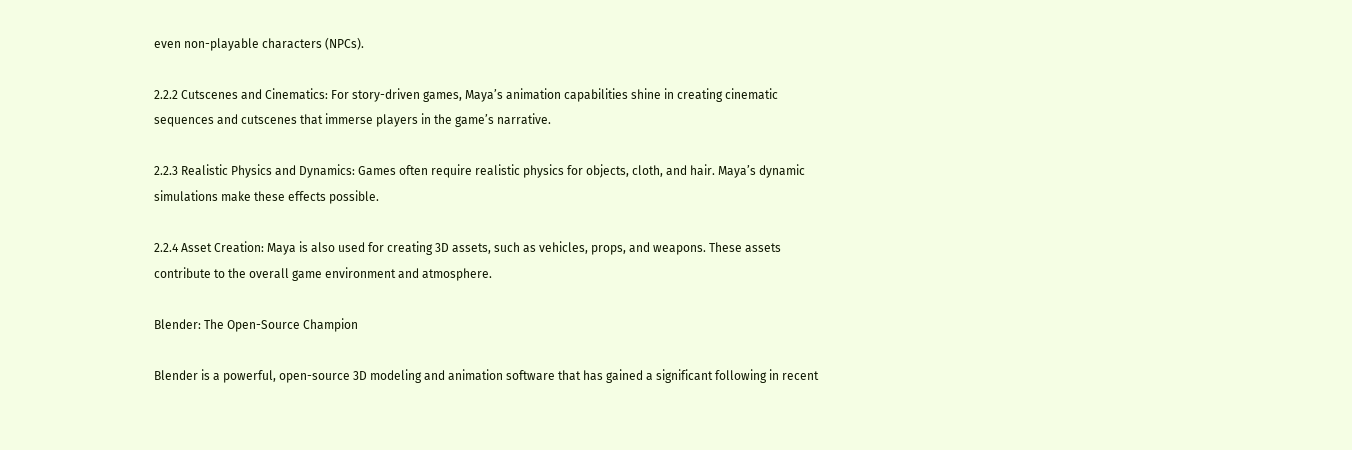even non-playable characters (NPCs).

2.2.2 Cutscenes and Cinematics: For story-driven games, Maya’s animation capabilities shine in creating cinematic sequences and cutscenes that immerse players in the game’s narrative.

2.2.3 Realistic Physics and Dynamics: Games often require realistic physics for objects, cloth, and hair. Maya’s dynamic simulations make these effects possible.

2.2.4 Asset Creation: Maya is also used for creating 3D assets, such as vehicles, props, and weapons. These assets contribute to the overall game environment and atmosphere.

Blender: The Open-Source Champion

Blender is a powerful, open-source 3D modeling and animation software that has gained a significant following in recent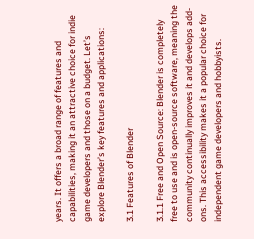years. It offers a broad range of features and capabilities, making it an attractive choice for indie game developers and those on a budget. Let’s explore Blender’s key features and applications:

3.1 Features of Blender

3.1.1 Free and Open Source: Blender is completely free to use and is open-source software, meaning the community continually improves it and develops add-ons. This accessibility makes it a popular choice for independent game developers and hobbyists.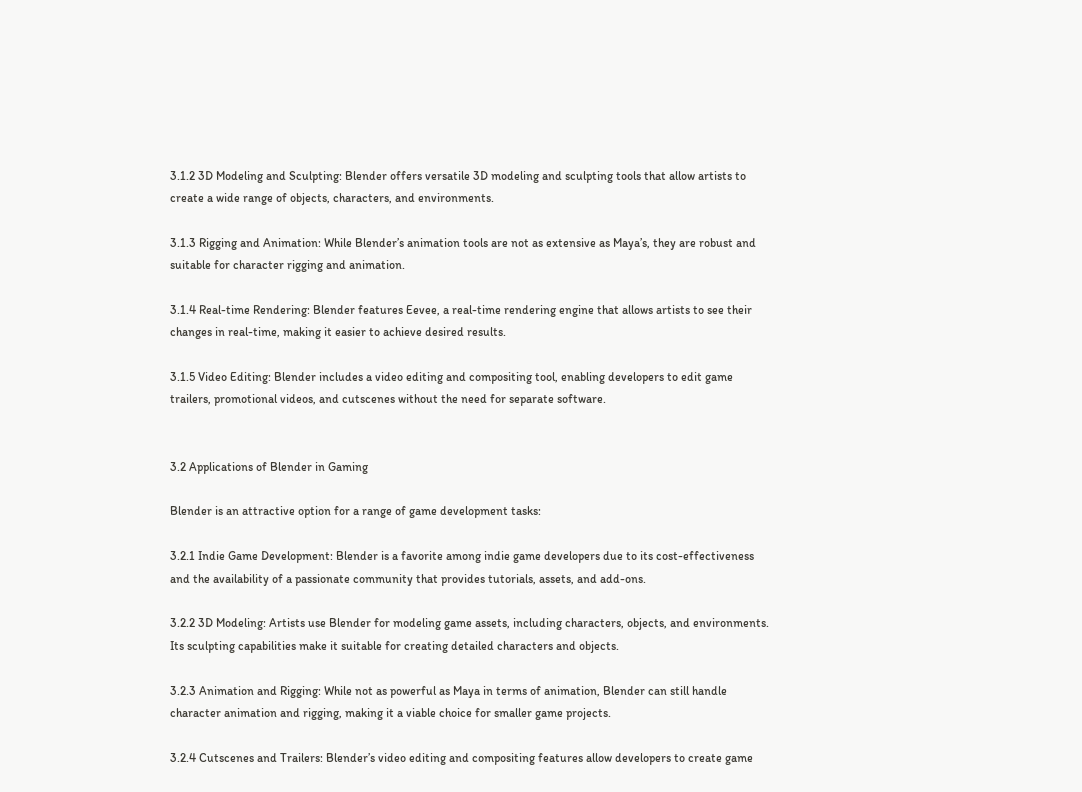3.1.2 3D Modeling and Sculpting: Blender offers versatile 3D modeling and sculpting tools that allow artists to create a wide range of objects, characters, and environments.

3.1.3 Rigging and Animation: While Blender’s animation tools are not as extensive as Maya’s, they are robust and suitable for character rigging and animation.

3.1.4 Real-time Rendering: Blender features Eevee, a real-time rendering engine that allows artists to see their changes in real-time, making it easier to achieve desired results.

3.1.5 Video Editing: Blender includes a video editing and compositing tool, enabling developers to edit game trailers, promotional videos, and cutscenes without the need for separate software.


3.2 Applications of Blender in Gaming

Blender is an attractive option for a range of game development tasks:

3.2.1 Indie Game Development: Blender is a favorite among indie game developers due to its cost-effectiveness and the availability of a passionate community that provides tutorials, assets, and add-ons.

3.2.2 3D Modeling: Artists use Blender for modeling game assets, including characters, objects, and environments. Its sculpting capabilities make it suitable for creating detailed characters and objects.

3.2.3 Animation and Rigging: While not as powerful as Maya in terms of animation, Blender can still handle character animation and rigging, making it a viable choice for smaller game projects.

3.2.4 Cutscenes and Trailers: Blender’s video editing and compositing features allow developers to create game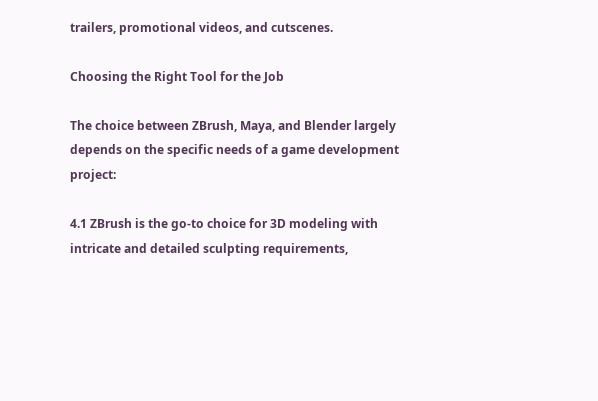trailers, promotional videos, and cutscenes.

Choosing the Right Tool for the Job

The choice between ZBrush, Maya, and Blender largely depends on the specific needs of a game development project:

4.1 ZBrush is the go-to choice for 3D modeling with intricate and detailed sculpting requirements,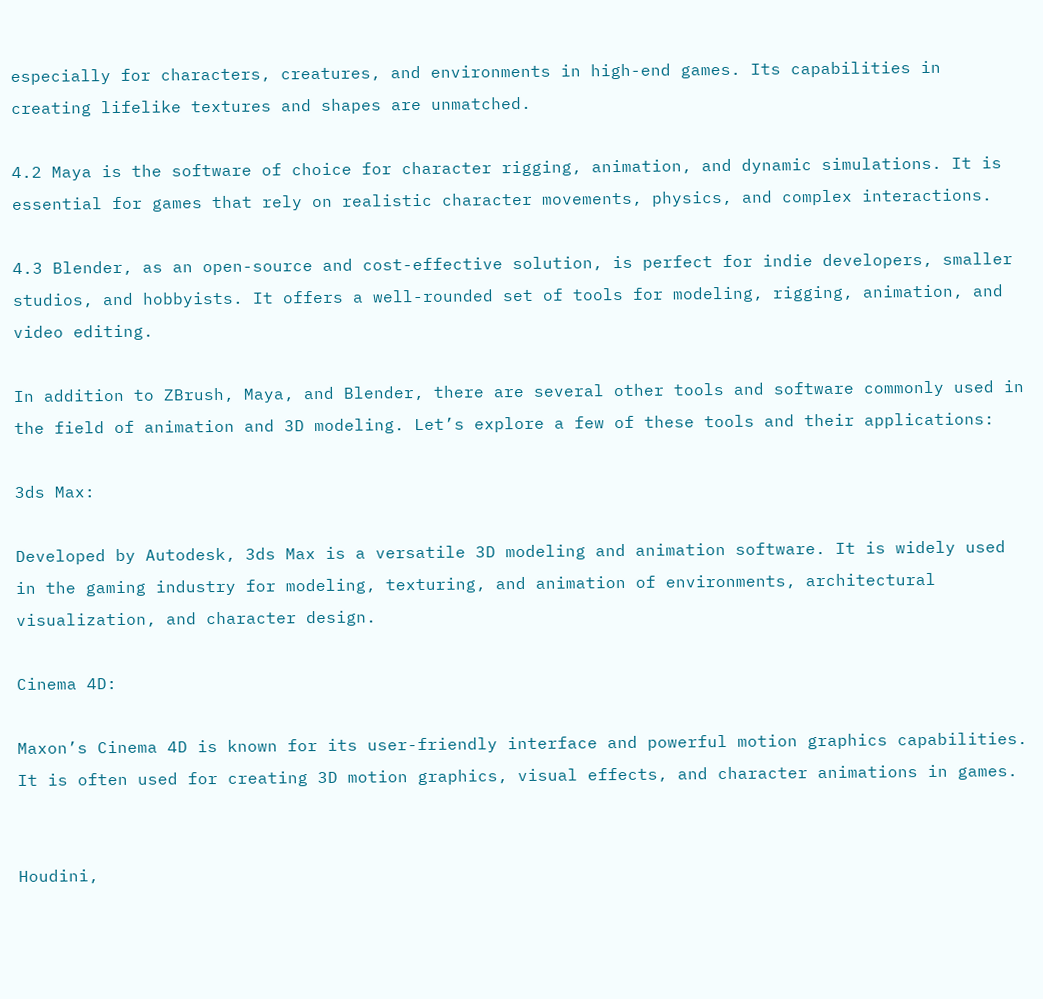especially for characters, creatures, and environments in high-end games. Its capabilities in creating lifelike textures and shapes are unmatched.

4.2 Maya is the software of choice for character rigging, animation, and dynamic simulations. It is essential for games that rely on realistic character movements, physics, and complex interactions.

4.3 Blender, as an open-source and cost-effective solution, is perfect for indie developers, smaller studios, and hobbyists. It offers a well-rounded set of tools for modeling, rigging, animation, and video editing.

In addition to ZBrush, Maya, and Blender, there are several other tools and software commonly used in the field of animation and 3D modeling. Let’s explore a few of these tools and their applications:

3ds Max:

Developed by Autodesk, 3ds Max is a versatile 3D modeling and animation software. It is widely used in the gaming industry for modeling, texturing, and animation of environments, architectural visualization, and character design.

Cinema 4D:

Maxon’s Cinema 4D is known for its user-friendly interface and powerful motion graphics capabilities. It is often used for creating 3D motion graphics, visual effects, and character animations in games.


Houdini,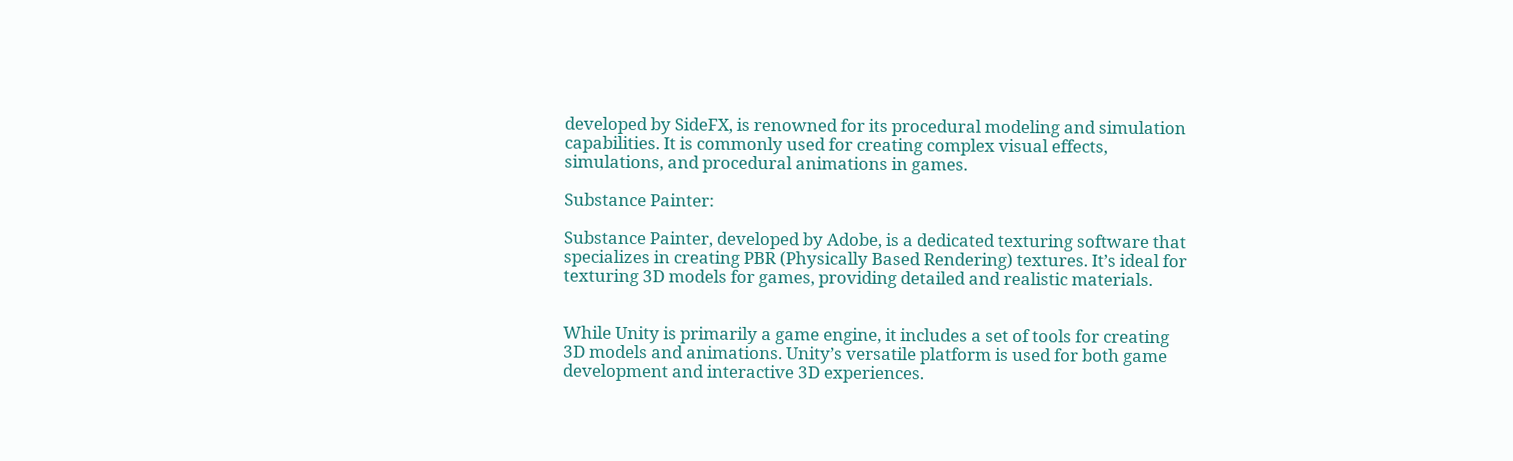developed by SideFX, is renowned for its procedural modeling and simulation capabilities. It is commonly used for creating complex visual effects, simulations, and procedural animations in games.

Substance Painter:

Substance Painter, developed by Adobe, is a dedicated texturing software that specializes in creating PBR (Physically Based Rendering) textures. It’s ideal for texturing 3D models for games, providing detailed and realistic materials.


While Unity is primarily a game engine, it includes a set of tools for creating 3D models and animations. Unity’s versatile platform is used for both game development and interactive 3D experiences.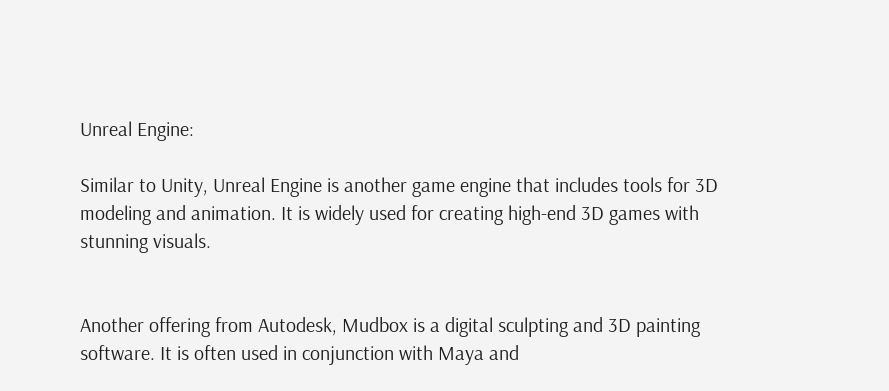Unreal Engine:

Similar to Unity, Unreal Engine is another game engine that includes tools for 3D modeling and animation. It is widely used for creating high-end 3D games with stunning visuals.


Another offering from Autodesk, Mudbox is a digital sculpting and 3D painting software. It is often used in conjunction with Maya and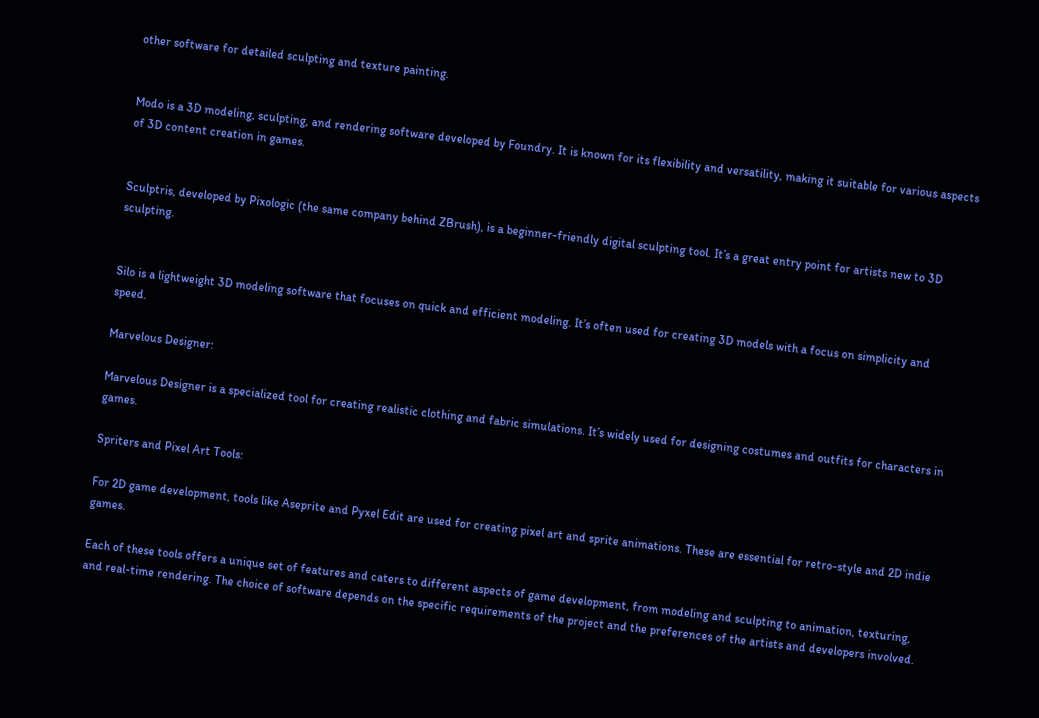other software for detailed sculpting and texture painting.


Modo is a 3D modeling, sculpting, and rendering software developed by Foundry. It is known for its flexibility and versatility, making it suitable for various aspects of 3D content creation in games.


Sculptris, developed by Pixologic (the same company behind ZBrush), is a beginner-friendly digital sculpting tool. It’s a great entry point for artists new to 3D sculpting.


Silo is a lightweight 3D modeling software that focuses on quick and efficient modeling. It’s often used for creating 3D models with a focus on simplicity and speed.

Marvelous Designer:

Marvelous Designer is a specialized tool for creating realistic clothing and fabric simulations. It’s widely used for designing costumes and outfits for characters in games.

Spriters and Pixel Art Tools:

For 2D game development, tools like Aseprite and Pyxel Edit are used for creating pixel art and sprite animations. These are essential for retro-style and 2D indie games.

Each of these tools offers a unique set of features and caters to different aspects of game development, from modeling and sculpting to animation, texturing, and real-time rendering. The choice of software depends on the specific requirements of the project and the preferences of the artists and developers involved.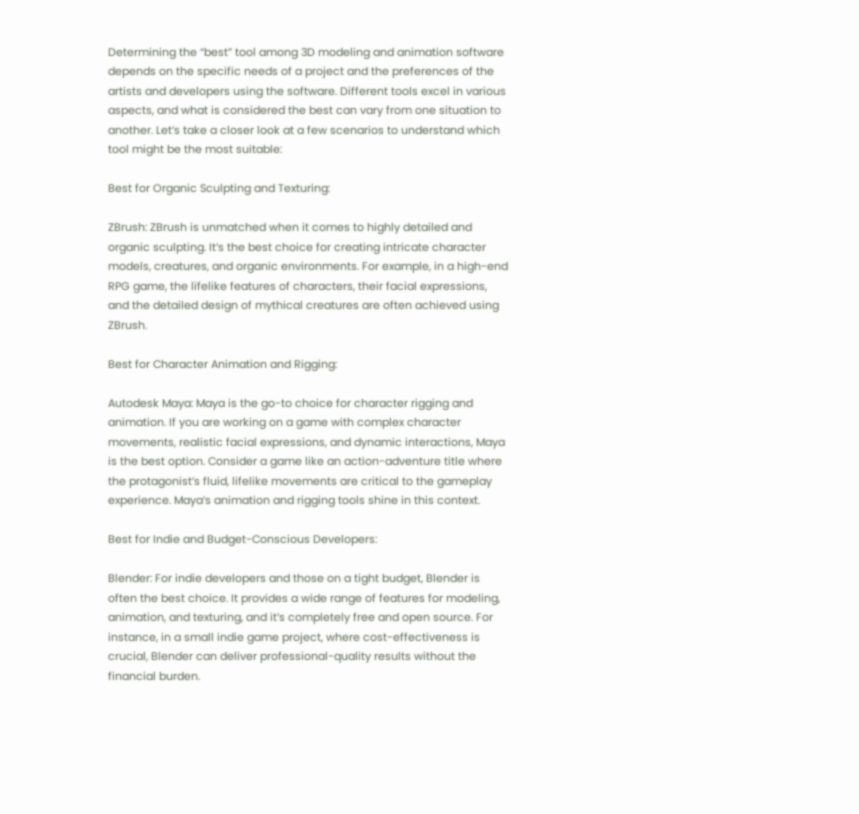Determining the “best” tool among 3D modeling and animation software depends on the specific needs of a project and the preferences of the artists and developers using the software. Different tools excel in various aspects, and what is considered the best can vary from one situation to another. Let’s take a closer look at a few scenarios to understand which tool might be the most suitable:

Best for Organic Sculpting and Texturing:

ZBrush: ZBrush is unmatched when it comes to highly detailed and organic sculpting. It’s the best choice for creating intricate character models, creatures, and organic environments. For example, in a high-end RPG game, the lifelike features of characters, their facial expressions, and the detailed design of mythical creatures are often achieved using ZBrush.

Best for Character Animation and Rigging:

Autodesk Maya: Maya is the go-to choice for character rigging and animation. If you are working on a game with complex character movements, realistic facial expressions, and dynamic interactions, Maya is the best option. Consider a game like an action-adventure title where the protagonist’s fluid, lifelike movements are critical to the gameplay experience. Maya’s animation and rigging tools shine in this context.

Best for Indie and Budget-Conscious Developers:

Blender: For indie developers and those on a tight budget, Blender is often the best choice. It provides a wide range of features for modeling, animation, and texturing, and it’s completely free and open source. For instance, in a small indie game project, where cost-effectiveness is crucial, Blender can deliver professional-quality results without the financial burden.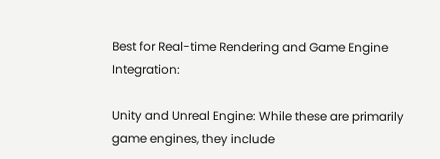Best for Real-time Rendering and Game Engine Integration:

Unity and Unreal Engine: While these are primarily game engines, they include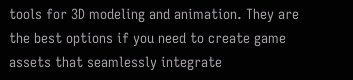tools for 3D modeling and animation. They are the best options if you need to create game assets that seamlessly integrate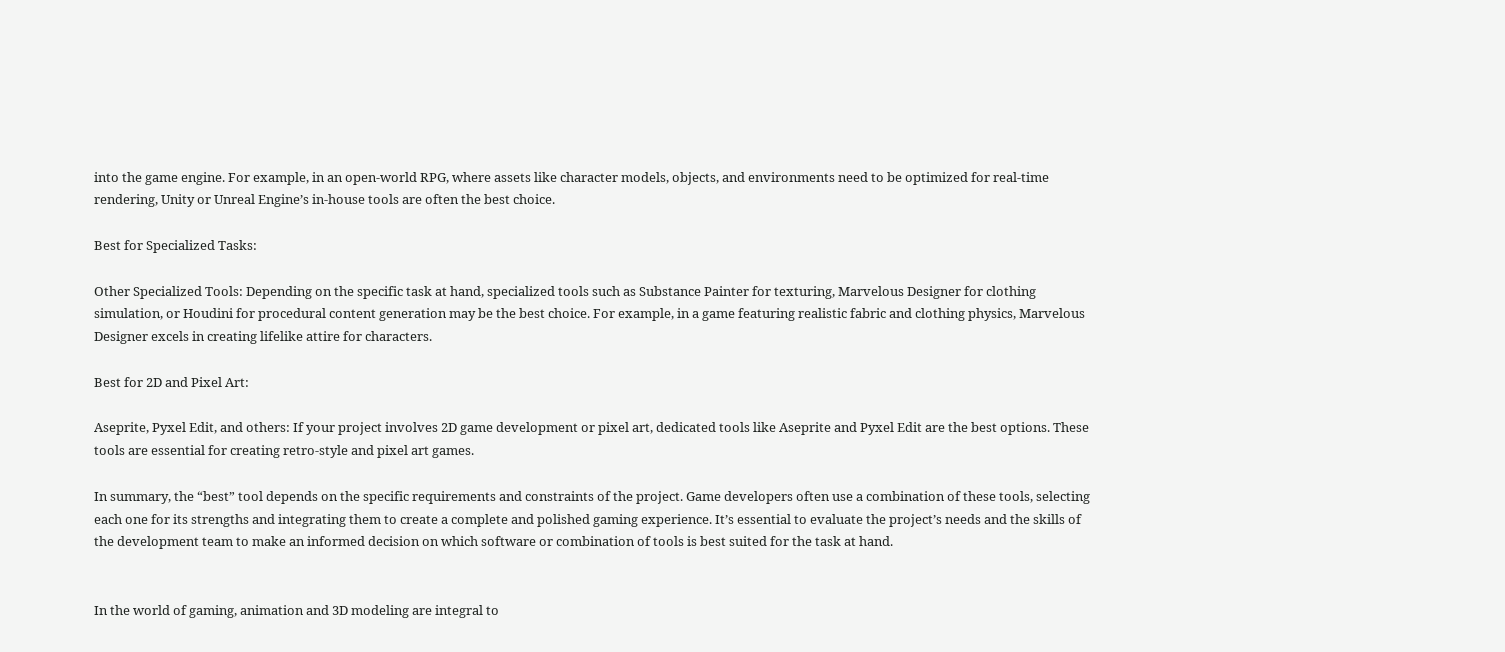into the game engine. For example, in an open-world RPG, where assets like character models, objects, and environments need to be optimized for real-time rendering, Unity or Unreal Engine’s in-house tools are often the best choice.

Best for Specialized Tasks:

Other Specialized Tools: Depending on the specific task at hand, specialized tools such as Substance Painter for texturing, Marvelous Designer for clothing simulation, or Houdini for procedural content generation may be the best choice. For example, in a game featuring realistic fabric and clothing physics, Marvelous Designer excels in creating lifelike attire for characters.

Best for 2D and Pixel Art:

Aseprite, Pyxel Edit, and others: If your project involves 2D game development or pixel art, dedicated tools like Aseprite and Pyxel Edit are the best options. These tools are essential for creating retro-style and pixel art games.

In summary, the “best” tool depends on the specific requirements and constraints of the project. Game developers often use a combination of these tools, selecting each one for its strengths and integrating them to create a complete and polished gaming experience. It’s essential to evaluate the project’s needs and the skills of the development team to make an informed decision on which software or combination of tools is best suited for the task at hand.


In the world of gaming, animation and 3D modeling are integral to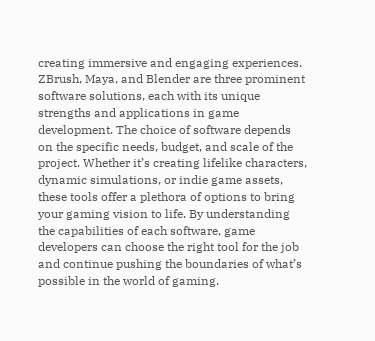creating immersive and engaging experiences. ZBrush, Maya, and Blender are three prominent software solutions, each with its unique strengths and applications in game development. The choice of software depends on the specific needs, budget, and scale of the project. Whether it’s creating lifelike characters, dynamic simulations, or indie game assets, these tools offer a plethora of options to bring your gaming vision to life. By understanding the capabilities of each software, game developers can choose the right tool for the job and continue pushing the boundaries of what’s possible in the world of gaming.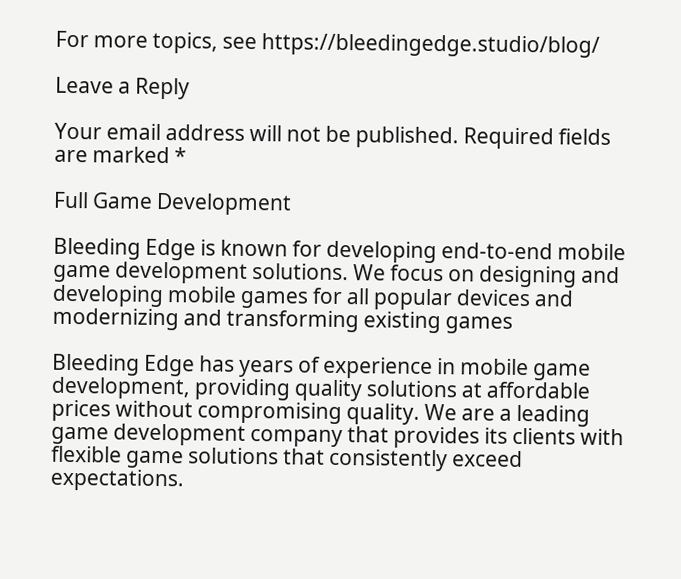For more topics, see https://bleedingedge.studio/blog/

Leave a Reply

Your email address will not be published. Required fields are marked *

Full Game Development

Bleeding Edge is known for developing end-to-end mobile game development solutions. We focus on designing and developing mobile games for all popular devices and modernizing and transforming existing games

Bleeding Edge has years of experience in mobile game development, providing quality solutions at affordable prices without compromising quality. We are a leading game development company that provides its clients with flexible game solutions that consistently exceed expectations.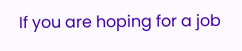If you are hoping for a job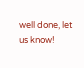well done, let us know!